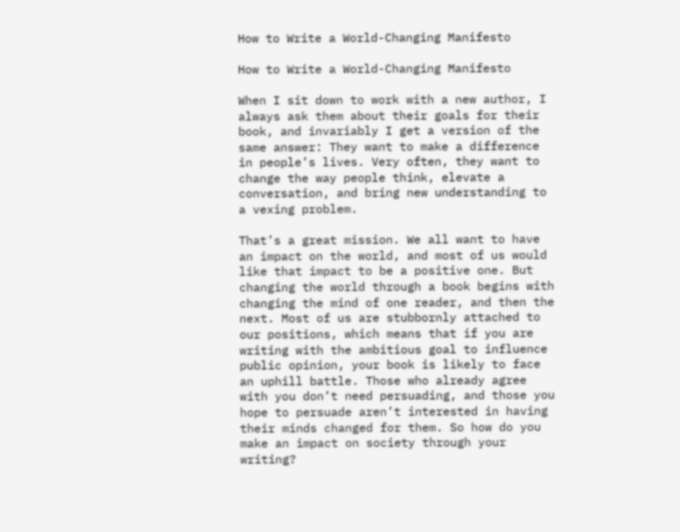How to Write a World-Changing Manifesto

How to Write a World-Changing Manifesto

When I sit down to work with a new author, I always ask them about their goals for their book, and invariably I get a version of the same answer: They want to make a difference in people’s lives. Very often, they want to change the way people think, elevate a conversation, and bring new understanding to a vexing problem.

That’s a great mission. We all want to have an impact on the world, and most of us would like that impact to be a positive one. But changing the world through a book begins with changing the mind of one reader, and then the next. Most of us are stubbornly attached to our positions, which means that if you are writing with the ambitious goal to influence public opinion, your book is likely to face an uphill battle. Those who already agree with you don’t need persuading, and those you hope to persuade aren’t interested in having their minds changed for them. So how do you make an impact on society through your writing?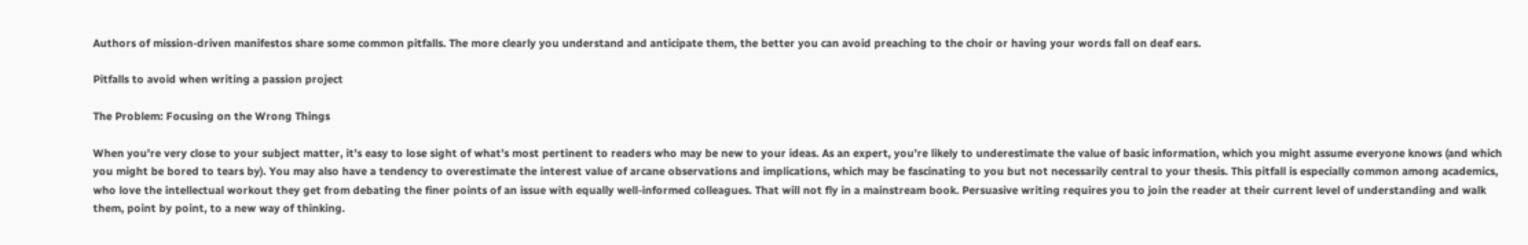Authors of mission-driven manifestos share some common pitfalls. The more clearly you understand and anticipate them, the better you can avoid preaching to the choir or having your words fall on deaf ears.

Pitfalls to avoid when writing a passion project

The Problem: Focusing on the Wrong Things

When you’re very close to your subject matter, it’s easy to lose sight of what’s most pertinent to readers who may be new to your ideas. As an expert, you’re likely to underestimate the value of basic information, which you might assume everyone knows (and which you might be bored to tears by). You may also have a tendency to overestimate the interest value of arcane observations and implications, which may be fascinating to you but not necessarily central to your thesis. This pitfall is especially common among academics, who love the intellectual workout they get from debating the finer points of an issue with equally well-informed colleagues. That will not fly in a mainstream book. Persuasive writing requires you to join the reader at their current level of understanding and walk them, point by point, to a new way of thinking.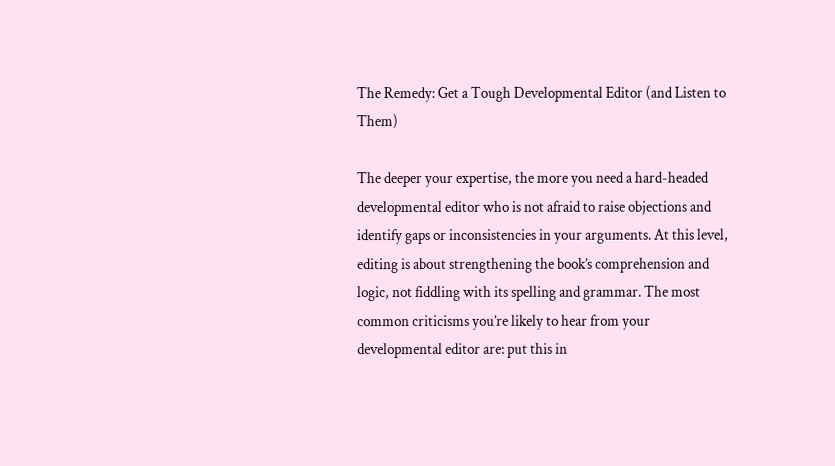The Remedy: Get a Tough Developmental Editor (and Listen to Them)

The deeper your expertise, the more you need a hard-headed developmental editor who is not afraid to raise objections and identify gaps or inconsistencies in your arguments. At this level, editing is about strengthening the book’s comprehension and logic, not fiddling with its spelling and grammar. The most common criticisms you’re likely to hear from your developmental editor are: put this in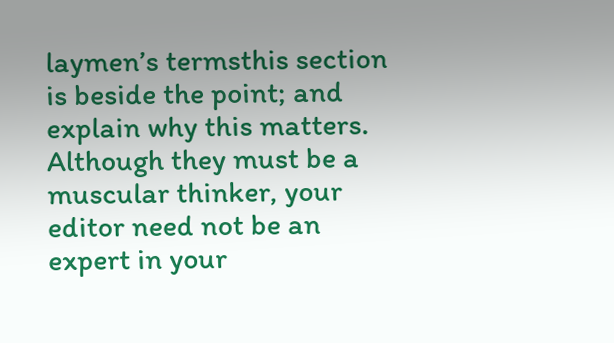laymen’s termsthis section is beside the point; and explain why this matters. Although they must be a muscular thinker, your editor need not be an expert in your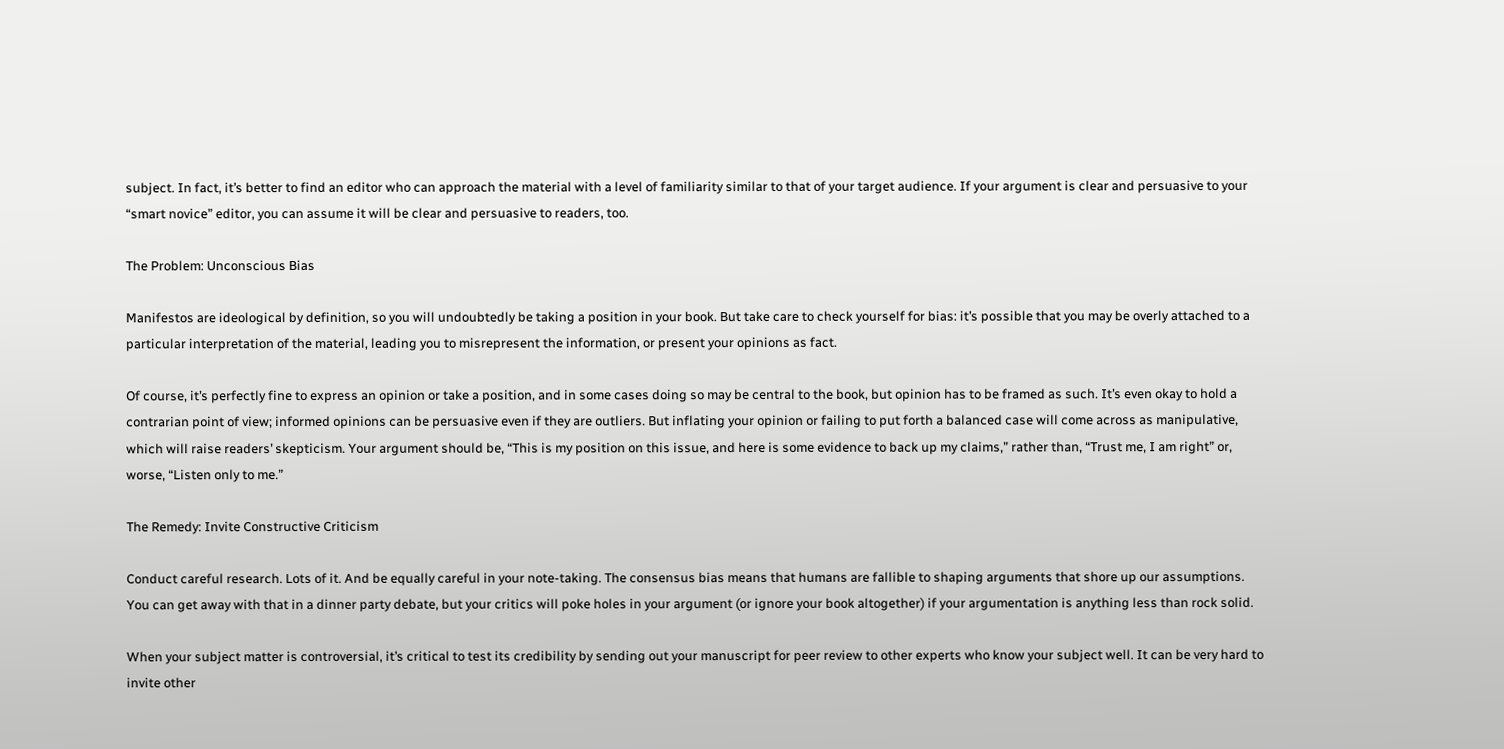subject. In fact, it’s better to find an editor who can approach the material with a level of familiarity similar to that of your target audience. If your argument is clear and persuasive to your “smart novice” editor, you can assume it will be clear and persuasive to readers, too.

The Problem: Unconscious Bias

Manifestos are ideological by definition, so you will undoubtedly be taking a position in your book. But take care to check yourself for bias: it’s possible that you may be overly attached to a particular interpretation of the material, leading you to misrepresent the information, or present your opinions as fact.

Of course, it’s perfectly fine to express an opinion or take a position, and in some cases doing so may be central to the book, but opinion has to be framed as such. It’s even okay to hold a contrarian point of view; informed opinions can be persuasive even if they are outliers. But inflating your opinion or failing to put forth a balanced case will come across as manipulative, which will raise readers’ skepticism. Your argument should be, “This is my position on this issue, and here is some evidence to back up my claims,” rather than, “Trust me, I am right” or, worse, “Listen only to me.”

The Remedy: Invite Constructive Criticism

Conduct careful research. Lots of it. And be equally careful in your note-taking. The consensus bias means that humans are fallible to shaping arguments that shore up our assumptions. You can get away with that in a dinner party debate, but your critics will poke holes in your argument (or ignore your book altogether) if your argumentation is anything less than rock solid.

When your subject matter is controversial, it’s critical to test its credibility by sending out your manuscript for peer review to other experts who know your subject well. It can be very hard to invite other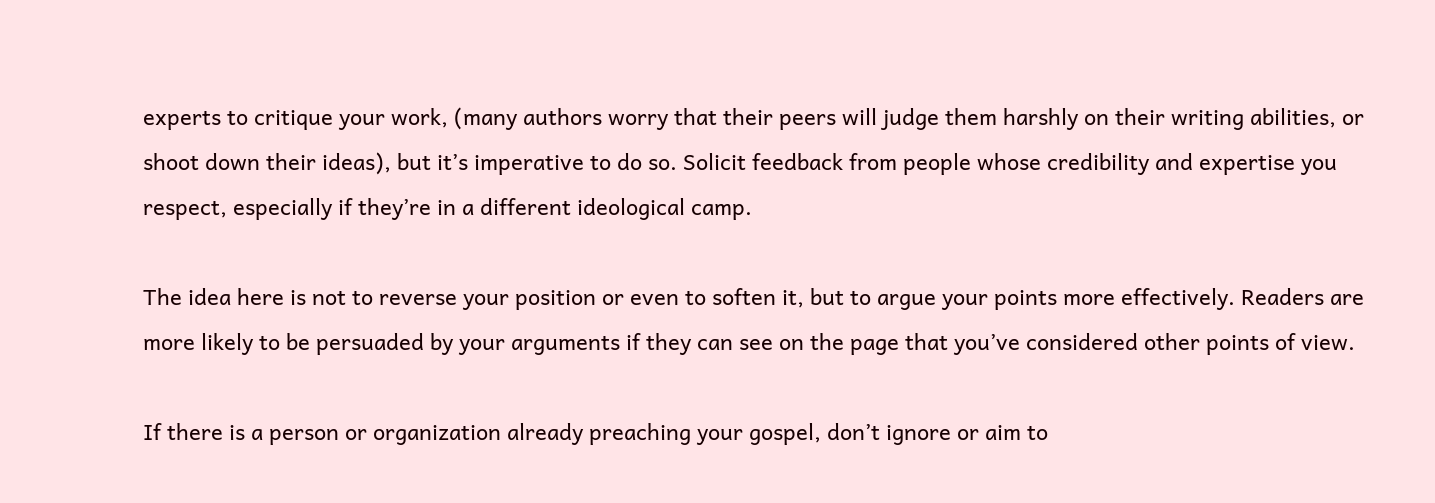experts to critique your work, (many authors worry that their peers will judge them harshly on their writing abilities, or shoot down their ideas), but it’s imperative to do so. Solicit feedback from people whose credibility and expertise you respect, especially if they’re in a different ideological camp.

The idea here is not to reverse your position or even to soften it, but to argue your points more effectively. Readers are more likely to be persuaded by your arguments if they can see on the page that you’ve considered other points of view.

If there is a person or organization already preaching your gospel, don’t ignore or aim to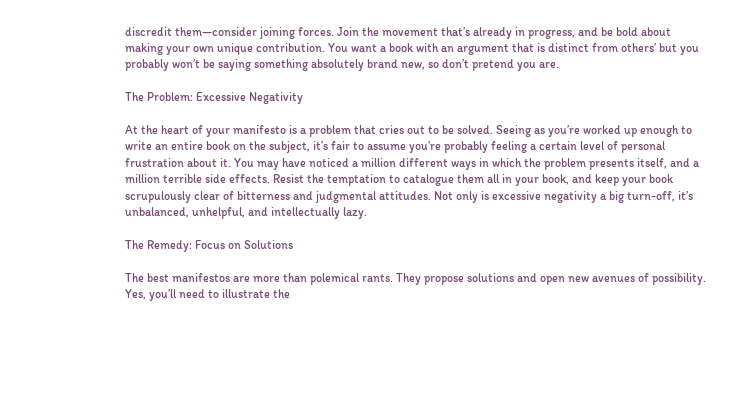discredit them—consider joining forces. Join the movement that’s already in progress, and be bold about making your own unique contribution. You want a book with an argument that is distinct from others’ but you probably won’t be saying something absolutely brand new, so don’t pretend you are.

The Problem: Excessive Negativity

At the heart of your manifesto is a problem that cries out to be solved. Seeing as you’re worked up enough to write an entire book on the subject, it’s fair to assume you’re probably feeling a certain level of personal frustration about it. You may have noticed a million different ways in which the problem presents itself, and a million terrible side effects. Resist the temptation to catalogue them all in your book, and keep your book scrupulously clear of bitterness and judgmental attitudes. Not only is excessive negativity a big turn-off, it’s unbalanced, unhelpful, and intellectually lazy.

The Remedy: Focus on Solutions

The best manifestos are more than polemical rants. They propose solutions and open new avenues of possibility. Yes, you’ll need to illustrate the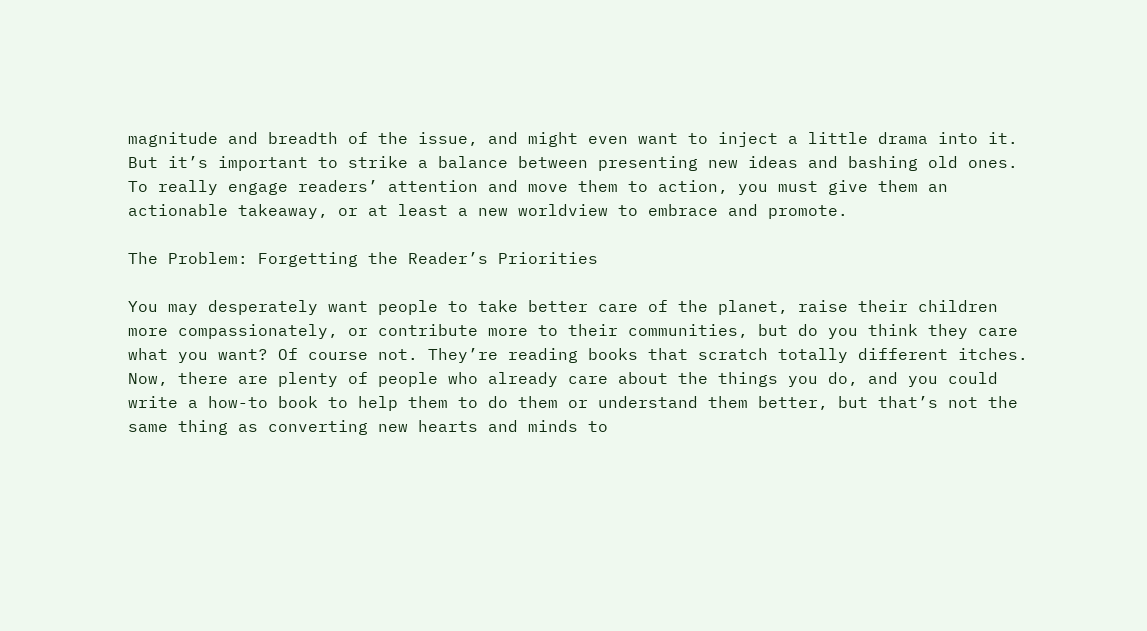magnitude and breadth of the issue, and might even want to inject a little drama into it. But it’s important to strike a balance between presenting new ideas and bashing old ones. To really engage readers’ attention and move them to action, you must give them an actionable takeaway, or at least a new worldview to embrace and promote.

The Problem: Forgetting the Reader’s Priorities

You may desperately want people to take better care of the planet, raise their children more compassionately, or contribute more to their communities, but do you think they care what you want? Of course not. They’re reading books that scratch totally different itches. Now, there are plenty of people who already care about the things you do, and you could write a how-to book to help them to do them or understand them better, but that’s not the same thing as converting new hearts and minds to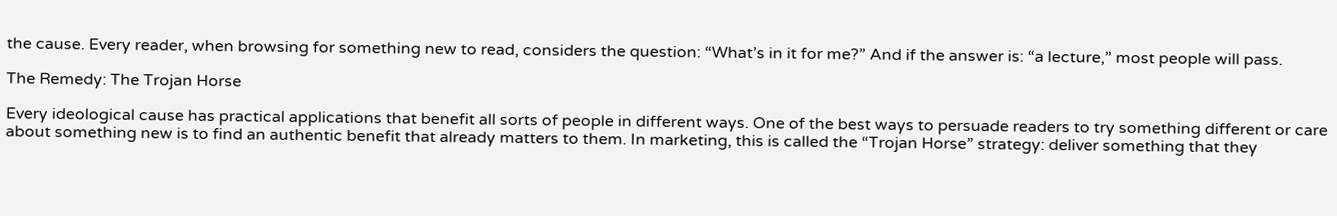the cause. Every reader, when browsing for something new to read, considers the question: “What’s in it for me?” And if the answer is: “a lecture,” most people will pass.

The Remedy: The Trojan Horse

Every ideological cause has practical applications that benefit all sorts of people in different ways. One of the best ways to persuade readers to try something different or care about something new is to find an authentic benefit that already matters to them. In marketing, this is called the “Trojan Horse” strategy: deliver something that they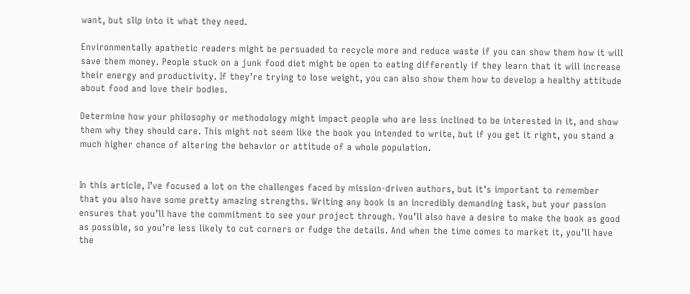want, but slip into it what they need.

Environmentally apathetic readers might be persuaded to recycle more and reduce waste if you can show them how it will save them money. People stuck on a junk food diet might be open to eating differently if they learn that it will increase their energy and productivity. If they’re trying to lose weight, you can also show them how to develop a healthy attitude about food and love their bodies.

Determine how your philosophy or methodology might impact people who are less inclined to be interested in it, and show them why they should care. This might not seem like the book you intended to write, but if you get it right, you stand a much higher chance of altering the behavior or attitude of a whole population.


In this article, I’ve focused a lot on the challenges faced by mission-driven authors, but it’s important to remember that you also have some pretty amazing strengths. Writing any book is an incredibly demanding task, but your passion ensures that you’ll have the commitment to see your project through. You’ll also have a desire to make the book as good as possible, so you’re less likely to cut corners or fudge the details. And when the time comes to market it, you’ll have the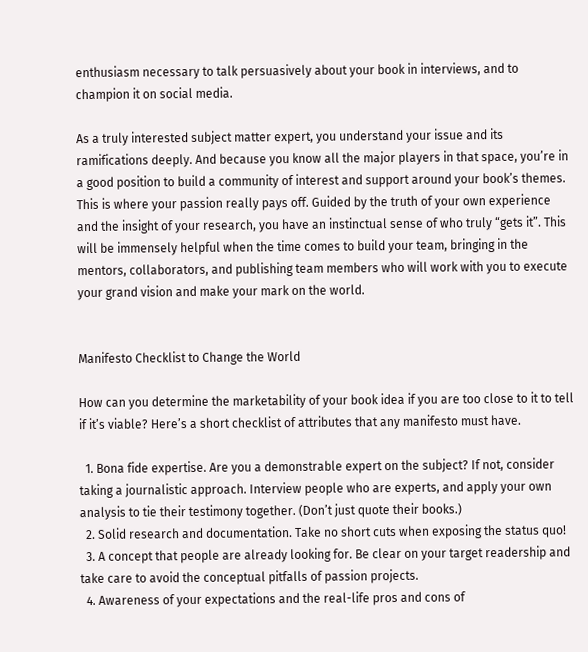enthusiasm necessary to talk persuasively about your book in interviews, and to champion it on social media.

As a truly interested subject matter expert, you understand your issue and its ramifications deeply. And because you know all the major players in that space, you’re in a good position to build a community of interest and support around your book’s themes. This is where your passion really pays off. Guided by the truth of your own experience and the insight of your research, you have an instinctual sense of who truly “gets it”. This will be immensely helpful when the time comes to build your team, bringing in the mentors, collaborators, and publishing team members who will work with you to execute your grand vision and make your mark on the world.


Manifesto Checklist to Change the World

How can you determine the marketability of your book idea if you are too close to it to tell if it’s viable? Here’s a short checklist of attributes that any manifesto must have.

  1. Bona fide expertise. Are you a demonstrable expert on the subject? If not, consider taking a journalistic approach. Interview people who are experts, and apply your own analysis to tie their testimony together. (Don’t just quote their books.)
  2. Solid research and documentation. Take no short cuts when exposing the status quo!
  3. A concept that people are already looking for. Be clear on your target readership and take care to avoid the conceptual pitfalls of passion projects.
  4. Awareness of your expectations and the real-life pros and cons of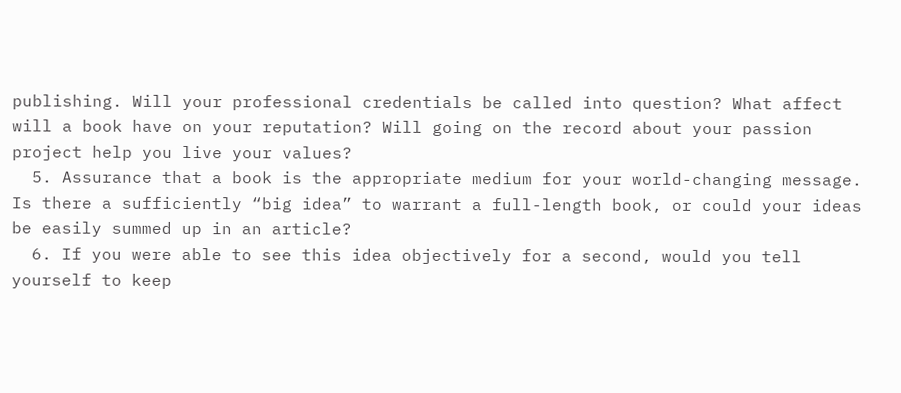publishing. Will your professional credentials be called into question? What affect will a book have on your reputation? Will going on the record about your passion project help you live your values?
  5. Assurance that a book is the appropriate medium for your world-changing message. Is there a sufficiently “big idea” to warrant a full-length book, or could your ideas be easily summed up in an article?
  6. If you were able to see this idea objectively for a second, would you tell yourself to keep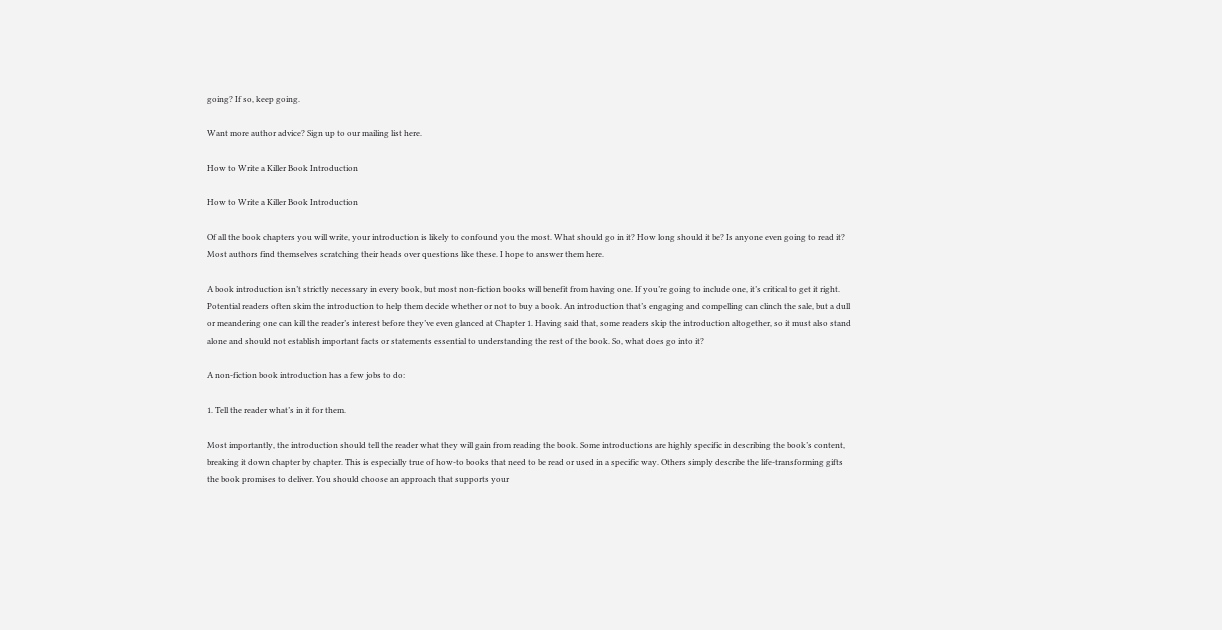going? If so, keep going.

Want more author advice? Sign up to our mailing list here.

How to Write a Killer Book Introduction

How to Write a Killer Book Introduction

Of all the book chapters you will write, your introduction is likely to confound you the most. What should go in it? How long should it be? Is anyone even going to read it? Most authors find themselves scratching their heads over questions like these. I hope to answer them here.

A book introduction isn’t strictly necessary in every book, but most non-fiction books will benefit from having one. If you’re going to include one, it’s critical to get it right. Potential readers often skim the introduction to help them decide whether or not to buy a book. An introduction that’s engaging and compelling can clinch the sale, but a dull or meandering one can kill the reader’s interest before they’ve even glanced at Chapter 1. Having said that, some readers skip the introduction altogether, so it must also stand alone and should not establish important facts or statements essential to understanding the rest of the book. So, what does go into it?

A non-fiction book introduction has a few jobs to do:

1. Tell the reader what’s in it for them.

Most importantly, the introduction should tell the reader what they will gain from reading the book. Some introductions are highly specific in describing the book’s content, breaking it down chapter by chapter. This is especially true of how-to books that need to be read or used in a specific way. Others simply describe the life-transforming gifts the book promises to deliver. You should choose an approach that supports your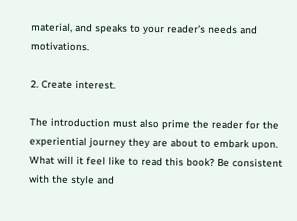material, and speaks to your reader’s needs and motivations.

2. Create interest.

The introduction must also prime the reader for the experiential journey they are about to embark upon. What will it feel like to read this book? Be consistent with the style and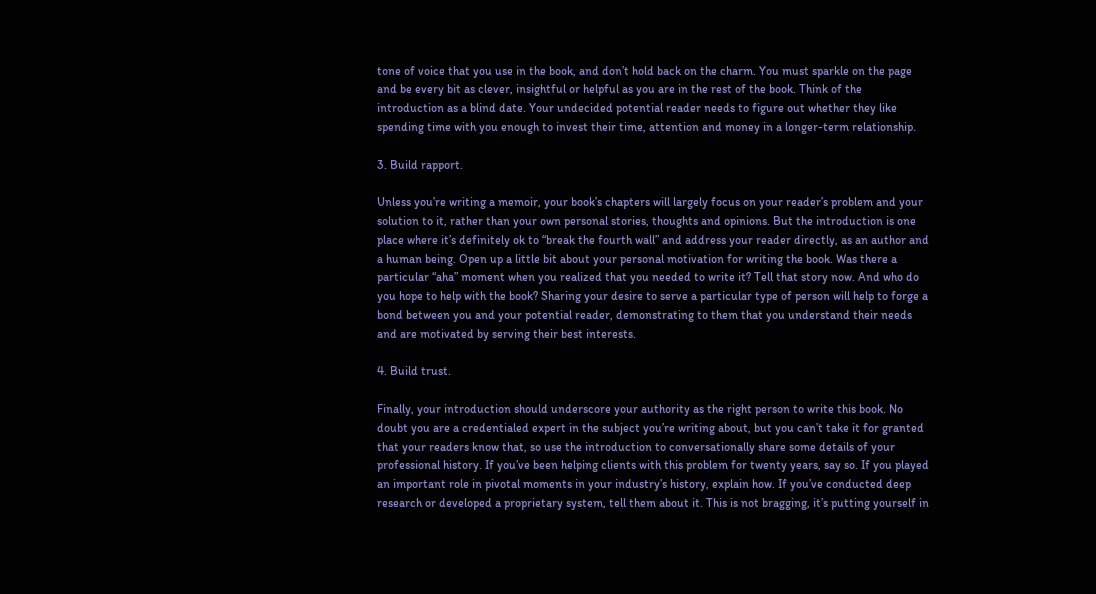tone of voice that you use in the book, and don’t hold back on the charm. You must sparkle on the page and be every bit as clever, insightful or helpful as you are in the rest of the book. Think of the introduction as a blind date. Your undecided potential reader needs to figure out whether they like spending time with you enough to invest their time, attention and money in a longer-term relationship.

3. Build rapport.

Unless you’re writing a memoir, your book’s chapters will largely focus on your reader’s problem and your solution to it, rather than your own personal stories, thoughts and opinions. But the introduction is one place where it’s definitely ok to “break the fourth wall” and address your reader directly, as an author and a human being. Open up a little bit about your personal motivation for writing the book. Was there a particular “aha” moment when you realized that you needed to write it? Tell that story now. And who do you hope to help with the book? Sharing your desire to serve a particular type of person will help to forge a bond between you and your potential reader, demonstrating to them that you understand their needs and are motivated by serving their best interests.

4. Build trust.

Finally, your introduction should underscore your authority as the right person to write this book. No doubt you are a credentialed expert in the subject you’re writing about, but you can’t take it for granted that your readers know that, so use the introduction to conversationally share some details of your professional history. If you’ve been helping clients with this problem for twenty years, say so. If you played an important role in pivotal moments in your industry’s history, explain how. If you’ve conducted deep research or developed a proprietary system, tell them about it. This is not bragging, it’s putting yourself in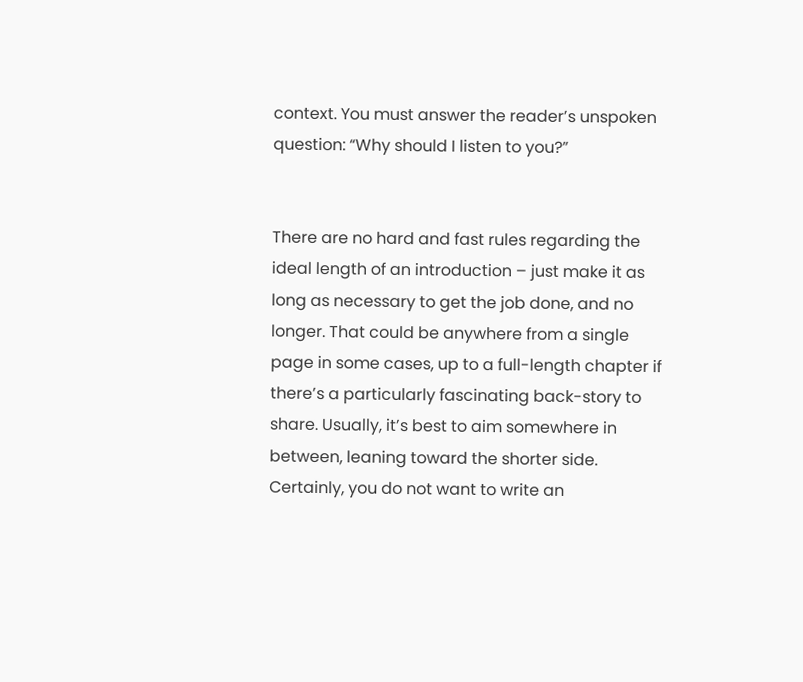context. You must answer the reader’s unspoken question: “Why should I listen to you?”


There are no hard and fast rules regarding the ideal length of an introduction – just make it as long as necessary to get the job done, and no longer. That could be anywhere from a single page in some cases, up to a full-length chapter if there’s a particularly fascinating back-story to share. Usually, it’s best to aim somewhere in between, leaning toward the shorter side. Certainly, you do not want to write an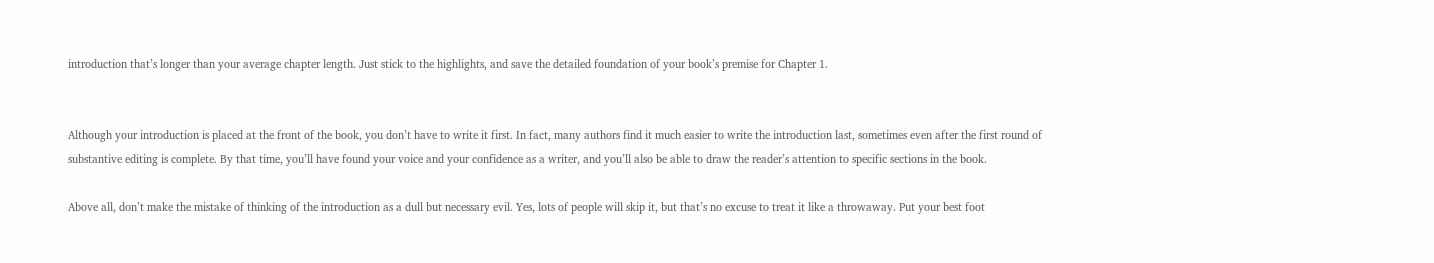introduction that’s longer than your average chapter length. Just stick to the highlights, and save the detailed foundation of your book’s premise for Chapter 1.


Although your introduction is placed at the front of the book, you don’t have to write it first. In fact, many authors find it much easier to write the introduction last, sometimes even after the first round of substantive editing is complete. By that time, you’ll have found your voice and your confidence as a writer, and you’ll also be able to draw the reader’s attention to specific sections in the book.

Above all, don’t make the mistake of thinking of the introduction as a dull but necessary evil. Yes, lots of people will skip it, but that’s no excuse to treat it like a throwaway. Put your best foot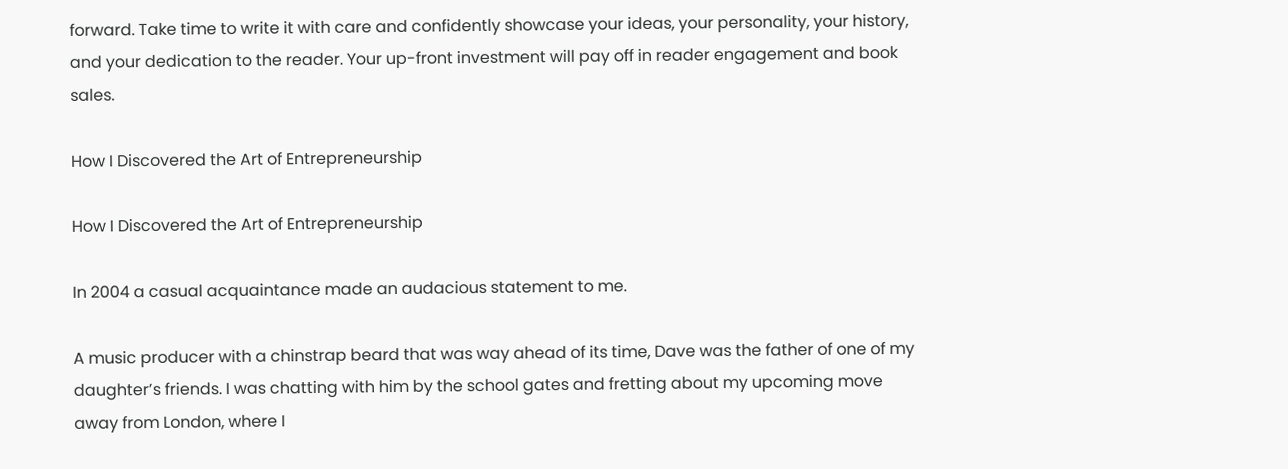forward. Take time to write it with care and confidently showcase your ideas, your personality, your history, and your dedication to the reader. Your up-front investment will pay off in reader engagement and book sales.

How I Discovered the Art of Entrepreneurship

How I Discovered the Art of Entrepreneurship

In 2004 a casual acquaintance made an audacious statement to me.

A music producer with a chinstrap beard that was way ahead of its time, Dave was the father of one of my daughter’s friends. I was chatting with him by the school gates and fretting about my upcoming move away from London, where I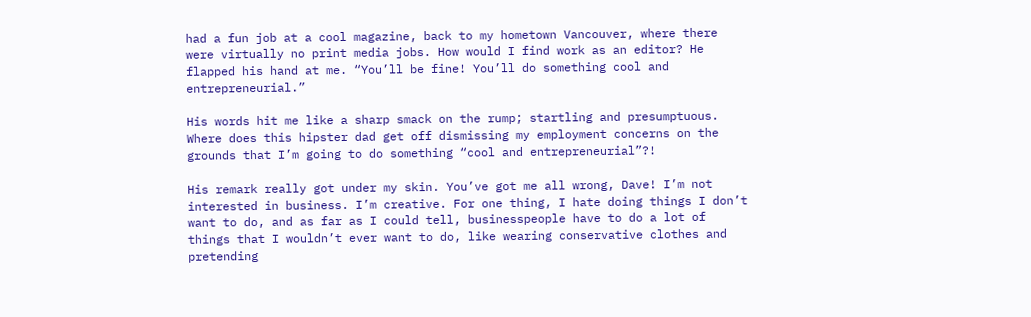had a fun job at a cool magazine, back to my hometown Vancouver, where there were virtually no print media jobs. How would I find work as an editor? He flapped his hand at me. “You’ll be fine! You’ll do something cool and entrepreneurial.”

His words hit me like a sharp smack on the rump; startling and presumptuous. Where does this hipster dad get off dismissing my employment concerns on the grounds that I’m going to do something “cool and entrepreneurial”?!

His remark really got under my skin. You’ve got me all wrong, Dave! I’m not interested in business. I’m creative. For one thing, I hate doing things I don’t want to do, and as far as I could tell, businesspeople have to do a lot of things that I wouldn’t ever want to do, like wearing conservative clothes and pretending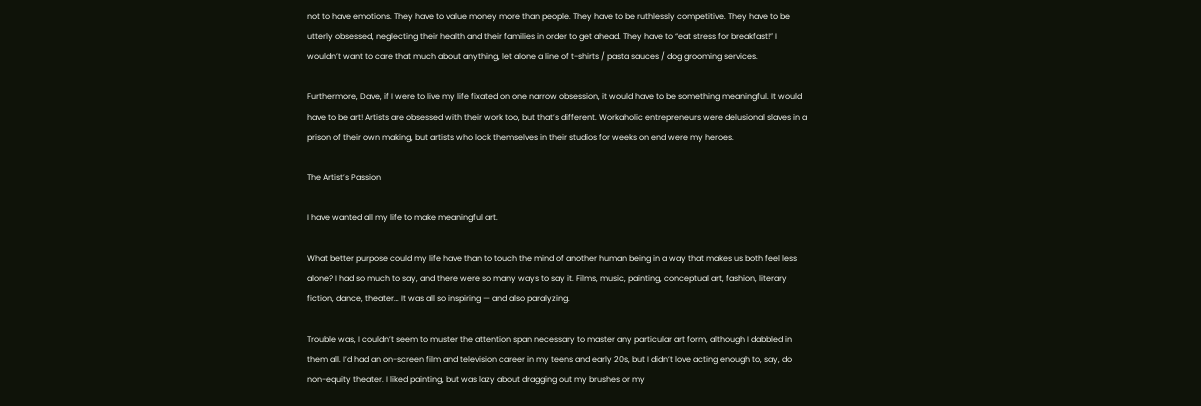not to have emotions. They have to value money more than people. They have to be ruthlessly competitive. They have to be utterly obsessed, neglecting their health and their families in order to get ahead. They have to “eat stress for breakfast!” I wouldn’t want to care that much about anything, let alone a line of t-shirts / pasta sauces / dog grooming services.

Furthermore, Dave, if I were to live my life fixated on one narrow obsession, it would have to be something meaningful. It would have to be art! Artists are obsessed with their work too, but that’s different. Workaholic entrepreneurs were delusional slaves in a prison of their own making, but artists who lock themselves in their studios for weeks on end were my heroes.

The Artist’s Passion

I have wanted all my life to make meaningful art.

What better purpose could my life have than to touch the mind of another human being in a way that makes us both feel less alone? I had so much to say, and there were so many ways to say it. Films, music, painting, conceptual art, fashion, literary fiction, dance, theater… It was all so inspiring — and also paralyzing.

Trouble was, I couldn’t seem to muster the attention span necessary to master any particular art form, although I dabbled in them all. I’d had an on-screen film and television career in my teens and early 20s, but I didn’t love acting enough to, say, do non-equity theater. I liked painting, but was lazy about dragging out my brushes or my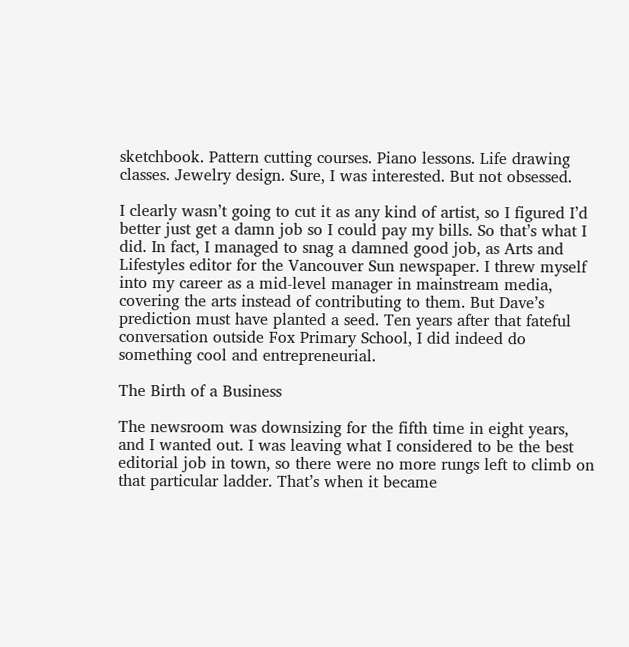sketchbook. Pattern cutting courses. Piano lessons. Life drawing classes. Jewelry design. Sure, I was interested. But not obsessed.

I clearly wasn’t going to cut it as any kind of artist, so I figured I’d better just get a damn job so I could pay my bills. So that’s what I did. In fact, I managed to snag a damned good job, as Arts and Lifestyles editor for the Vancouver Sun newspaper. I threw myself into my career as a mid-level manager in mainstream media, covering the arts instead of contributing to them. But Dave’s prediction must have planted a seed. Ten years after that fateful conversation outside Fox Primary School, I did indeed do something cool and entrepreneurial.

The Birth of a Business

The newsroom was downsizing for the fifth time in eight years, and I wanted out. I was leaving what I considered to be the best editorial job in town, so there were no more rungs left to climb on that particular ladder. That’s when it became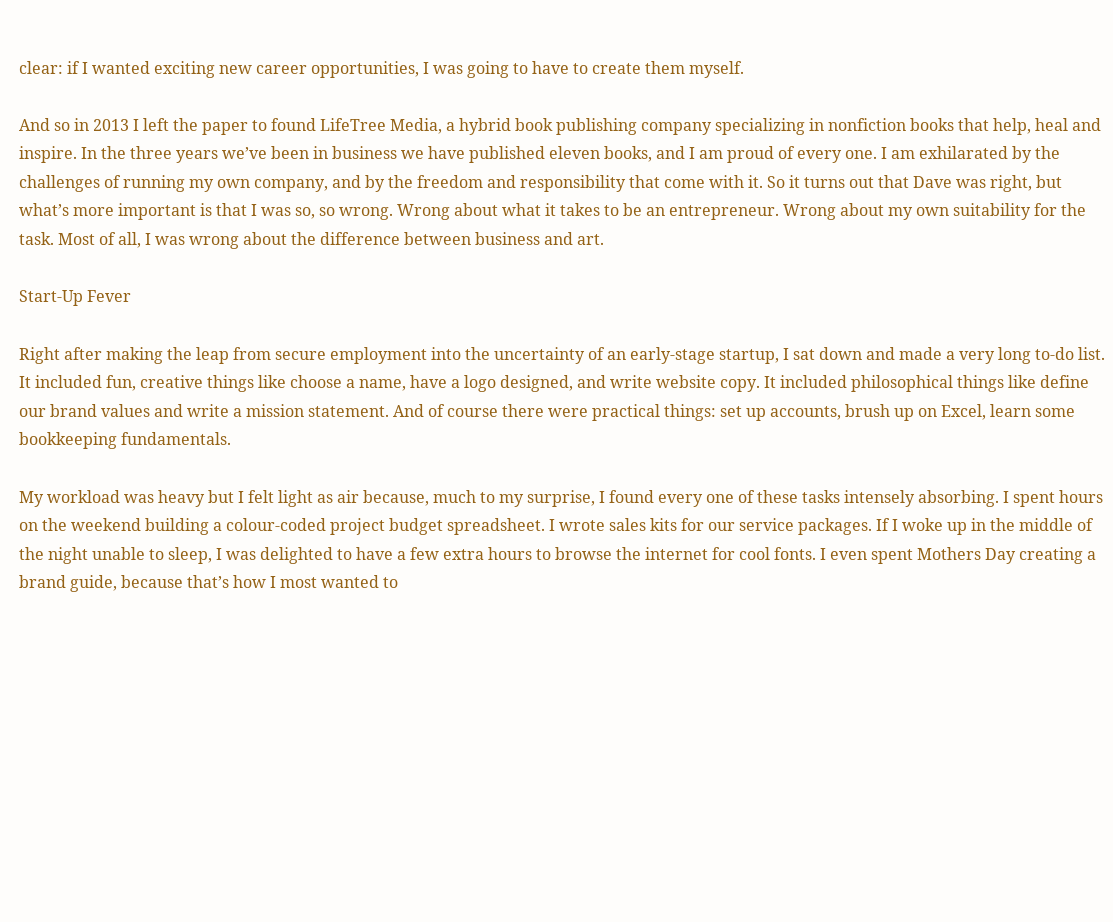clear: if I wanted exciting new career opportunities, I was going to have to create them myself.

And so in 2013 I left the paper to found LifeTree Media, a hybrid book publishing company specializing in nonfiction books that help, heal and inspire. In the three years we’ve been in business we have published eleven books, and I am proud of every one. I am exhilarated by the challenges of running my own company, and by the freedom and responsibility that come with it. So it turns out that Dave was right, but what’s more important is that I was so, so wrong. Wrong about what it takes to be an entrepreneur. Wrong about my own suitability for the task. Most of all, I was wrong about the difference between business and art.

Start-Up Fever

Right after making the leap from secure employment into the uncertainty of an early-stage startup, I sat down and made a very long to-do list. It included fun, creative things like choose a name, have a logo designed, and write website copy. It included philosophical things like define our brand values and write a mission statement. And of course there were practical things: set up accounts, brush up on Excel, learn some bookkeeping fundamentals.

My workload was heavy but I felt light as air because, much to my surprise, I found every one of these tasks intensely absorbing. I spent hours on the weekend building a colour-coded project budget spreadsheet. I wrote sales kits for our service packages. If I woke up in the middle of the night unable to sleep, I was delighted to have a few extra hours to browse the internet for cool fonts. I even spent Mothers Day creating a brand guide, because that’s how I most wanted to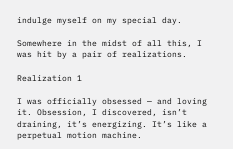indulge myself on my special day.

Somewhere in the midst of all this, I was hit by a pair of realizations.

Realization 1

I was officially obsessed — and loving it. Obsession, I discovered, isn’t draining, it’s energizing. It’s like a perpetual motion machine.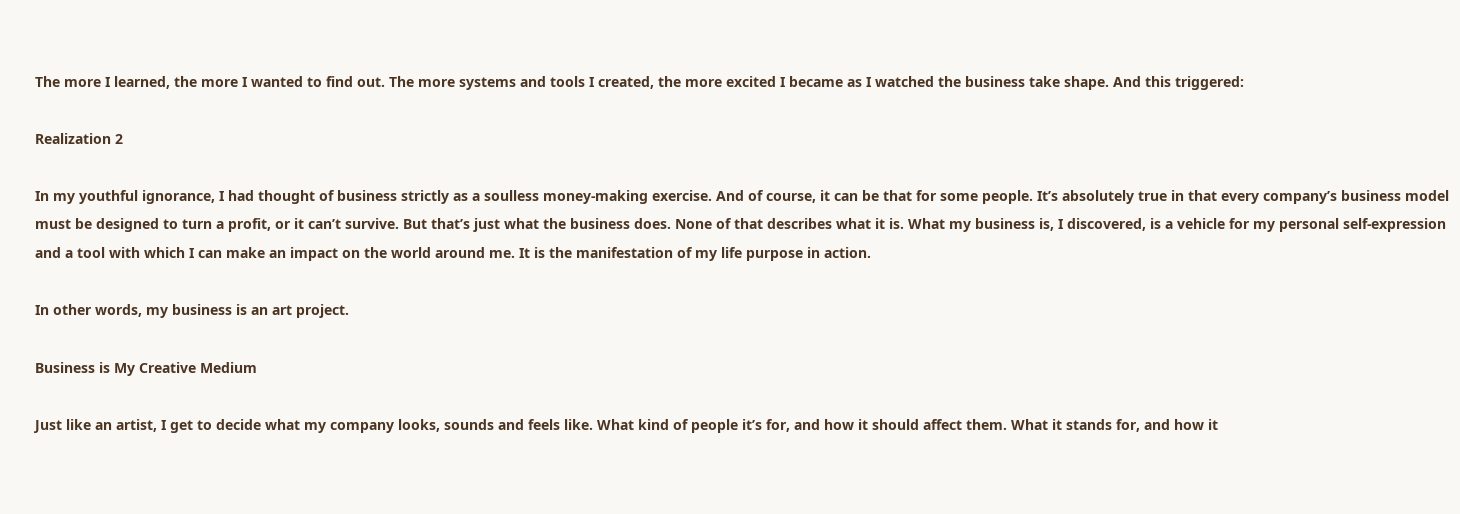The more I learned, the more I wanted to find out. The more systems and tools I created, the more excited I became as I watched the business take shape. And this triggered:

Realization 2

In my youthful ignorance, I had thought of business strictly as a soulless money-making exercise. And of course, it can be that for some people. It’s absolutely true in that every company’s business model must be designed to turn a profit, or it can’t survive. But that’s just what the business does. None of that describes what it is. What my business is, I discovered, is a vehicle for my personal self-expression and a tool with which I can make an impact on the world around me. It is the manifestation of my life purpose in action.

In other words, my business is an art project.

Business is My Creative Medium

Just like an artist, I get to decide what my company looks, sounds and feels like. What kind of people it’s for, and how it should affect them. What it stands for, and how it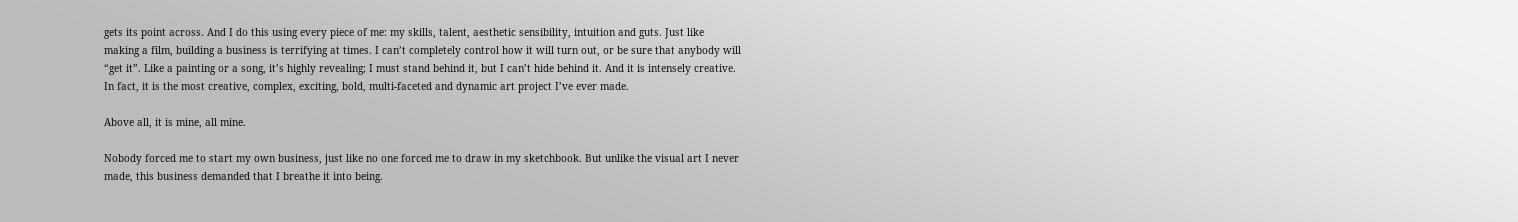gets its point across. And I do this using every piece of me: my skills, talent, aesthetic sensibility, intuition and guts. Just like making a film, building a business is terrifying at times. I can’t completely control how it will turn out, or be sure that anybody will “get it”. Like a painting or a song, it’s highly revealing; I must stand behind it, but I can’t hide behind it. And it is intensely creative. In fact, it is the most creative, complex, exciting, bold, multi-faceted and dynamic art project I’ve ever made.

Above all, it is mine, all mine.

Nobody forced me to start my own business, just like no one forced me to draw in my sketchbook. But unlike the visual art I never made, this business demanded that I breathe it into being.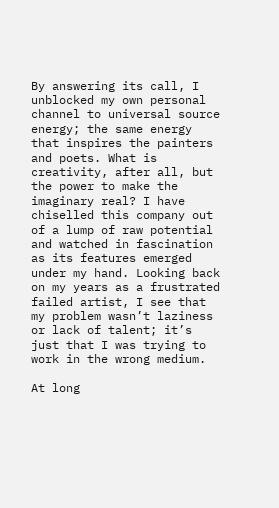By answering its call, I unblocked my own personal channel to universal source energy; the same energy that inspires the painters and poets. What is creativity, after all, but the power to make the imaginary real? I have chiselled this company out of a lump of raw potential and watched in fascination as its features emerged under my hand. Looking back on my years as a frustrated failed artist, I see that my problem wasn’t laziness or lack of talent; it’s just that I was trying to work in the wrong medium.

At long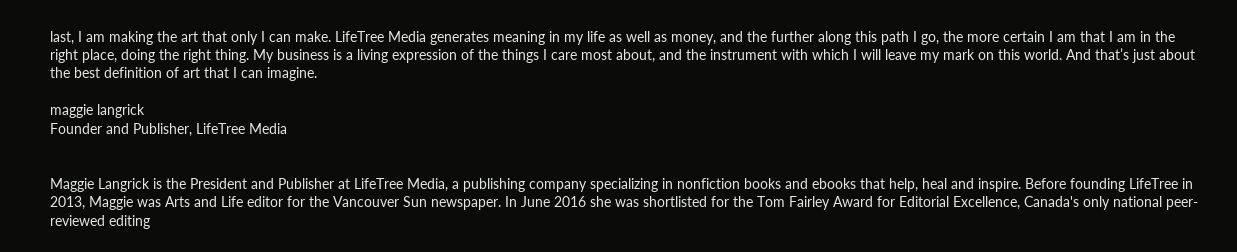last, I am making the art that only I can make. LifeTree Media generates meaning in my life as well as money, and the further along this path I go, the more certain I am that I am in the right place, doing the right thing. My business is a living expression of the things I care most about, and the instrument with which I will leave my mark on this world. And that’s just about the best definition of art that I can imagine.

maggie langrick
Founder and Publisher, LifeTree Media


Maggie Langrick is the President and Publisher at LifeTree Media, a publishing company specializing in nonfiction books and ebooks that help, heal and inspire. Before founding LifeTree in 2013, Maggie was Arts and Life editor for the Vancouver Sun newspaper. In June 2016 she was shortlisted for the Tom Fairley Award for Editorial Excellence, Canada's only national peer-reviewed editing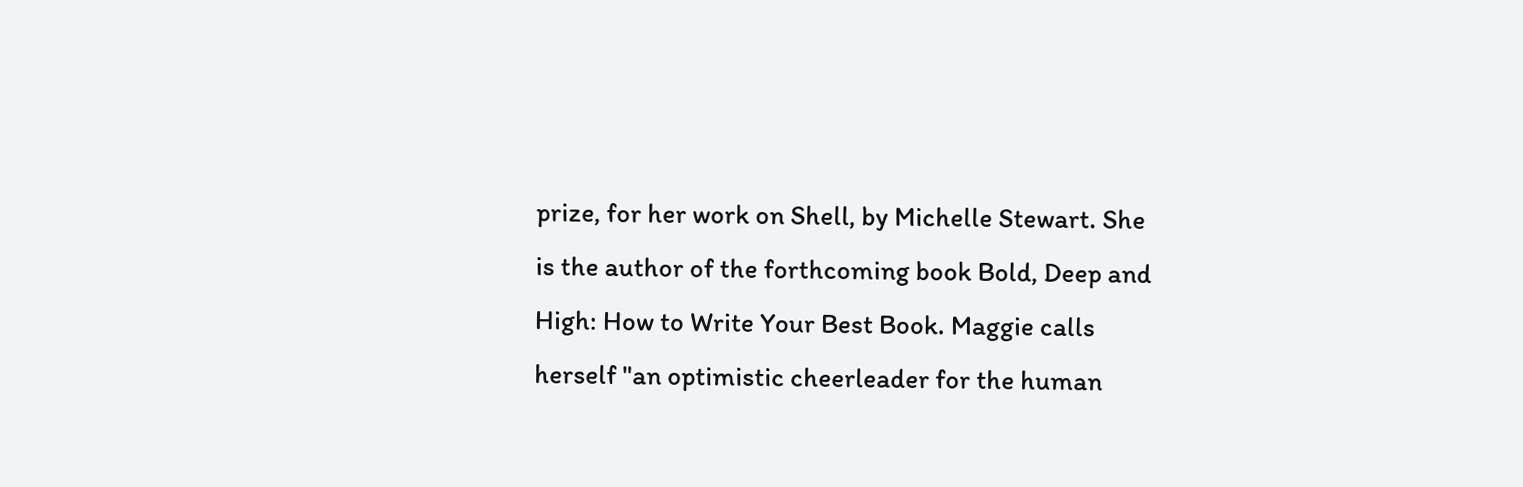prize, for her work on Shell, by Michelle Stewart. She is the author of the forthcoming book Bold, Deep and High: How to Write Your Best Book. Maggie calls herself "an optimistic cheerleader for the human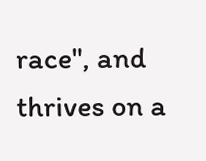race", and thrives on a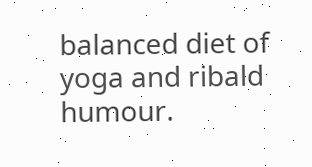balanced diet of yoga and ribald humour.